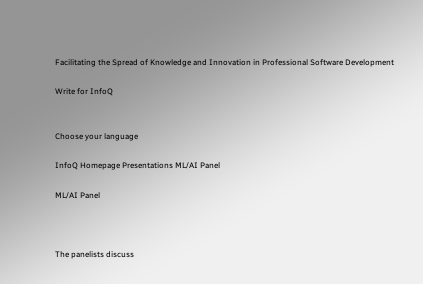Facilitating the Spread of Knowledge and Innovation in Professional Software Development

Write for InfoQ


Choose your language

InfoQ Homepage Presentations ML/AI Panel

ML/AI Panel



The panelists discuss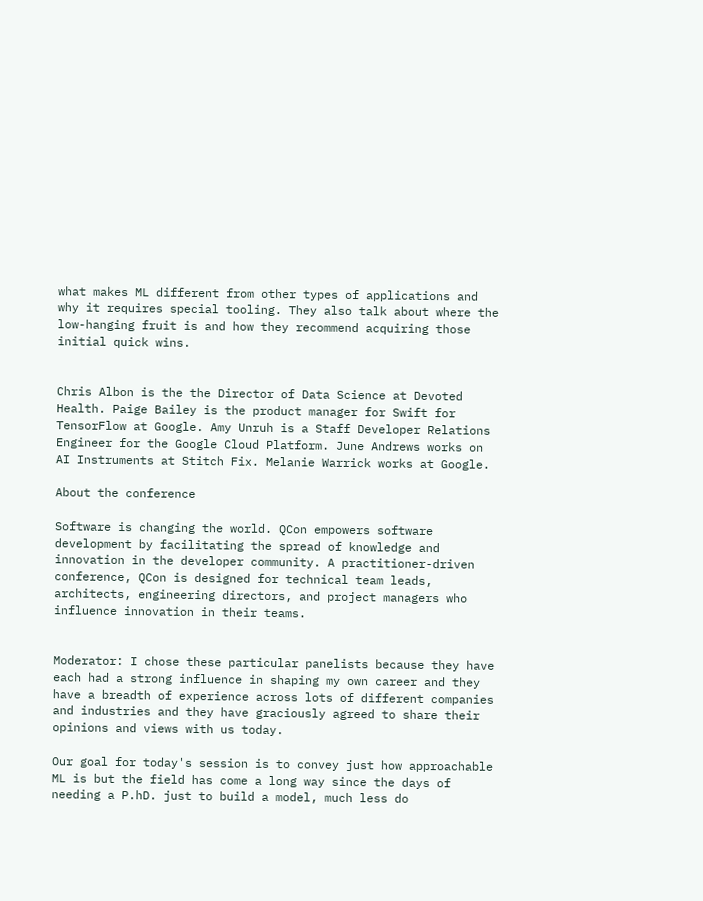what makes ML different from other types of applications and why it requires special tooling. They also talk about where the low-hanging fruit is and how they recommend acquiring those initial quick wins.


Chris Albon is the the Director of Data Science at Devoted Health. Paige Bailey is the product manager for Swift for TensorFlow at Google. Amy Unruh is a Staff Developer Relations Engineer for the Google Cloud Platform. June Andrews works on AI Instruments at Stitch Fix. Melanie Warrick works at Google.

About the conference

Software is changing the world. QCon empowers software development by facilitating the spread of knowledge and innovation in the developer community. A practitioner-driven conference, QCon is designed for technical team leads, architects, engineering directors, and project managers who influence innovation in their teams.


Moderator: I chose these particular panelists because they have each had a strong influence in shaping my own career and they have a breadth of experience across lots of different companies and industries and they have graciously agreed to share their opinions and views with us today.

Our goal for today's session is to convey just how approachable ML is but the field has come a long way since the days of needing a P.hD. just to build a model, much less do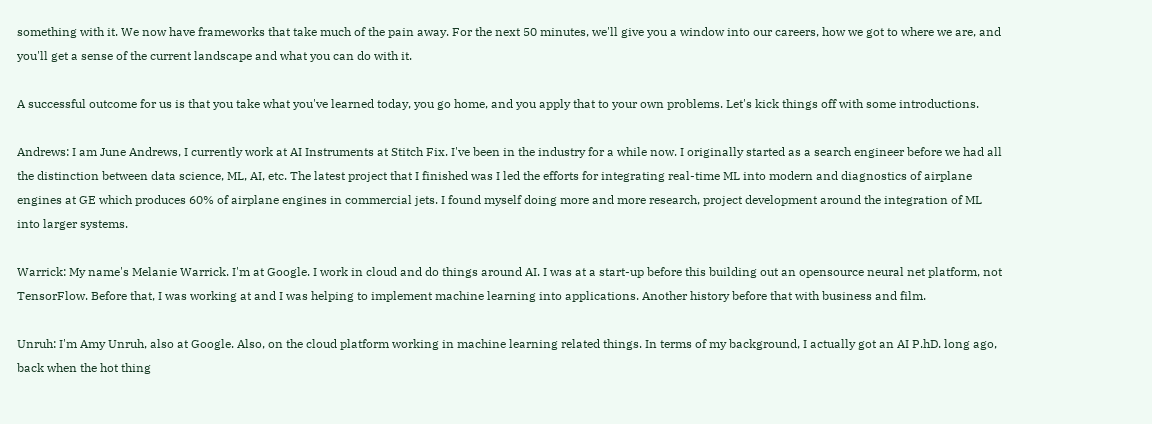something with it. We now have frameworks that take much of the pain away. For the next 50 minutes, we'll give you a window into our careers, how we got to where we are, and you'll get a sense of the current landscape and what you can do with it.

A successful outcome for us is that you take what you've learned today, you go home, and you apply that to your own problems. Let's kick things off with some introductions.

Andrews: I am June Andrews, I currently work at AI Instruments at Stitch Fix. I've been in the industry for a while now. I originally started as a search engineer before we had all the distinction between data science, ML, AI, etc. The latest project that I finished was I led the efforts for integrating real-time ML into modern and diagnostics of airplane engines at GE which produces 60% of airplane engines in commercial jets. I found myself doing more and more research, project development around the integration of ML into larger systems.

Warrick: My name's Melanie Warrick. I'm at Google. I work in cloud and do things around AI. I was at a start-up before this building out an opensource neural net platform, not TensorFlow. Before that, I was working at and I was helping to implement machine learning into applications. Another history before that with business and film.

Unruh: I'm Amy Unruh, also at Google. Also, on the cloud platform working in machine learning related things. In terms of my background, I actually got an AI P.hD. long ago, back when the hot thing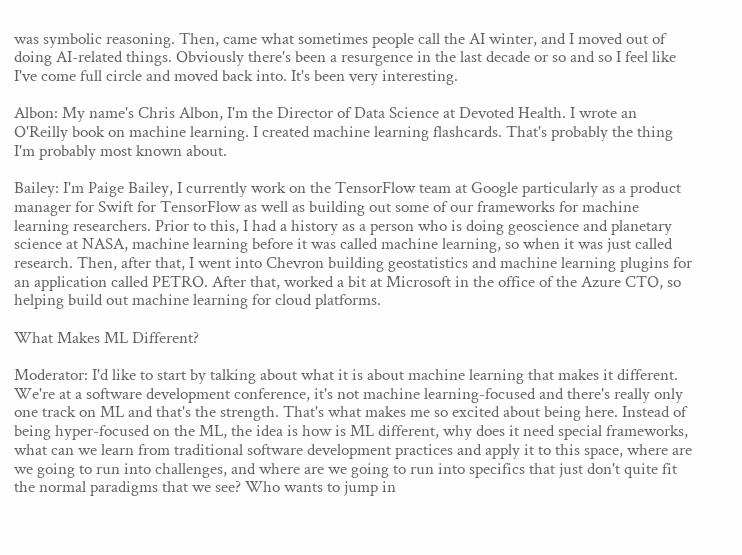was symbolic reasoning. Then, came what sometimes people call the AI winter, and I moved out of doing AI-related things. Obviously there's been a resurgence in the last decade or so and so I feel like I've come full circle and moved back into. It's been very interesting.

Albon: My name's Chris Albon, I'm the Director of Data Science at Devoted Health. I wrote an O'Reilly book on machine learning. I created machine learning flashcards. That's probably the thing I'm probably most known about.

Bailey: I'm Paige Bailey, I currently work on the TensorFlow team at Google particularly as a product manager for Swift for TensorFlow as well as building out some of our frameworks for machine learning researchers. Prior to this, I had a history as a person who is doing geoscience and planetary science at NASA, machine learning before it was called machine learning, so when it was just called research. Then, after that, I went into Chevron building geostatistics and machine learning plugins for an application called PETRO. After that, worked a bit at Microsoft in the office of the Azure CTO, so helping build out machine learning for cloud platforms.

What Makes ML Different?

Moderator: I'd like to start by talking about what it is about machine learning that makes it different. We're at a software development conference, it's not machine learning-focused and there's really only one track on ML and that's the strength. That's what makes me so excited about being here. Instead of being hyper-focused on the ML, the idea is how is ML different, why does it need special frameworks, what can we learn from traditional software development practices and apply it to this space, where are we going to run into challenges, and where are we going to run into specifics that just don't quite fit the normal paradigms that we see? Who wants to jump in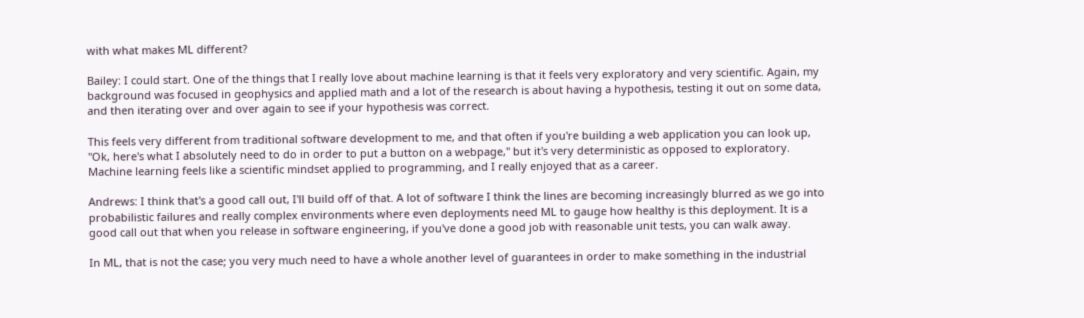with what makes ML different?

Bailey: I could start. One of the things that I really love about machine learning is that it feels very exploratory and very scientific. Again, my background was focused in geophysics and applied math and a lot of the research is about having a hypothesis, testing it out on some data, and then iterating over and over again to see if your hypothesis was correct.

This feels very different from traditional software development to me, and that often if you're building a web application you can look up, "Ok, here's what I absolutely need to do in order to put a button on a webpage," but it's very deterministic as opposed to exploratory. Machine learning feels like a scientific mindset applied to programming, and I really enjoyed that as a career.

Andrews: I think that's a good call out, I'll build off of that. A lot of software I think the lines are becoming increasingly blurred as we go into probabilistic failures and really complex environments where even deployments need ML to gauge how healthy is this deployment. It is a good call out that when you release in software engineering, if you've done a good job with reasonable unit tests, you can walk away.

In ML, that is not the case; you very much need to have a whole another level of guarantees in order to make something in the industrial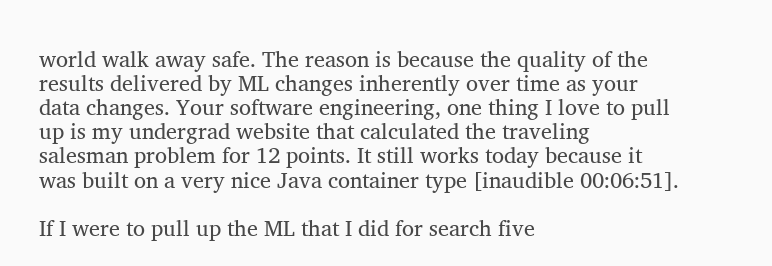world walk away safe. The reason is because the quality of the results delivered by ML changes inherently over time as your data changes. Your software engineering, one thing I love to pull up is my undergrad website that calculated the traveling salesman problem for 12 points. It still works today because it was built on a very nice Java container type [inaudible 00:06:51].

If I were to pull up the ML that I did for search five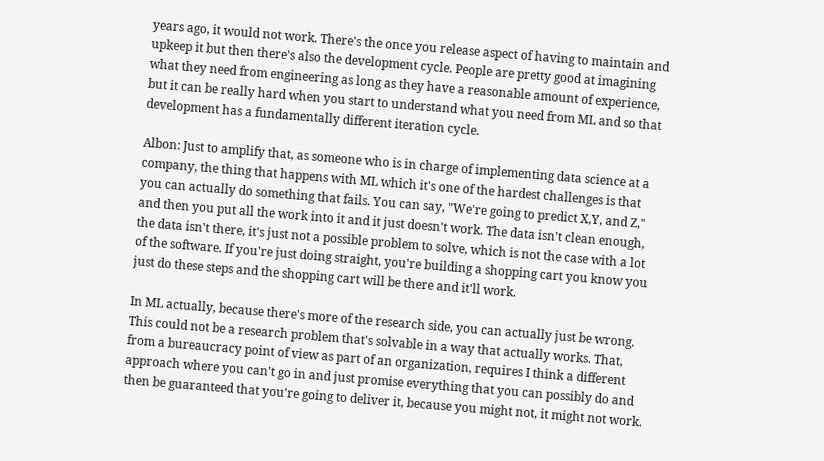years ago, it would not work. There's the once you release aspect of having to maintain and upkeep it but then there's also the development cycle. People are pretty good at imagining what they need from engineering as long as they have a reasonable amount of experience, but it can be really hard when you start to understand what you need from ML and so that development has a fundamentally different iteration cycle.

Albon: Just to amplify that, as someone who is in charge of implementing data science at a company, the thing that happens with ML which it's one of the hardest challenges is that you can actually do something that fails. You can say, "We're going to predict X,Y, and Z," and then you put all the work into it and it just doesn't work. The data isn't clean enough, the data isn't there, it's just not a possible problem to solve, which is not the case with a lot of the software. If you're just doing straight, you're building a shopping cart you know you just do these steps and the shopping cart will be there and it'll work.

In ML actually, because there's more of the research side, you can actually just be wrong. This could not be a research problem that's solvable in a way that actually works. That, from a bureaucracy point of view as part of an organization, requires I think a different approach where you can't go in and just promise everything that you can possibly do and then be guaranteed that you're going to deliver it, because you might not, it might not work.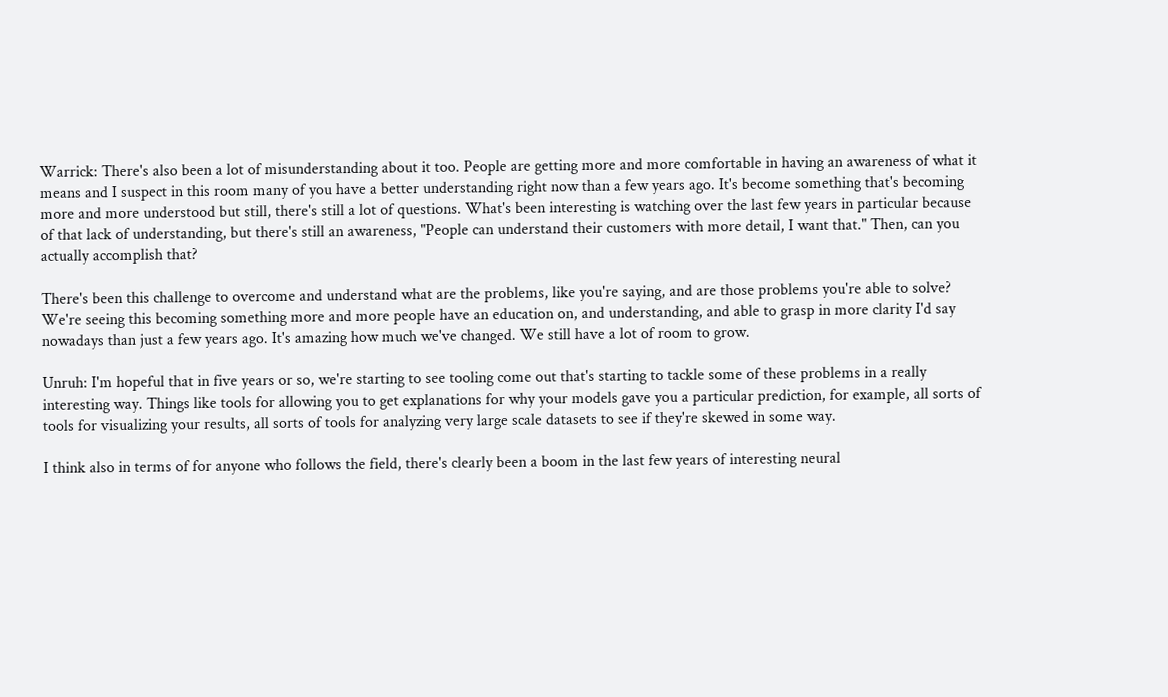Warrick: There's also been a lot of misunderstanding about it too. People are getting more and more comfortable in having an awareness of what it means and I suspect in this room many of you have a better understanding right now than a few years ago. It's become something that's becoming more and more understood but still, there's still a lot of questions. What's been interesting is watching over the last few years in particular because of that lack of understanding, but there's still an awareness, "People can understand their customers with more detail, I want that." Then, can you actually accomplish that?

There's been this challenge to overcome and understand what are the problems, like you're saying, and are those problems you're able to solve? We're seeing this becoming something more and more people have an education on, and understanding, and able to grasp in more clarity I'd say nowadays than just a few years ago. It's amazing how much we've changed. We still have a lot of room to grow.

Unruh: I'm hopeful that in five years or so, we're starting to see tooling come out that's starting to tackle some of these problems in a really interesting way. Things like tools for allowing you to get explanations for why your models gave you a particular prediction, for example, all sorts of tools for visualizing your results, all sorts of tools for analyzing very large scale datasets to see if they're skewed in some way.

I think also in terms of for anyone who follows the field, there's clearly been a boom in the last few years of interesting neural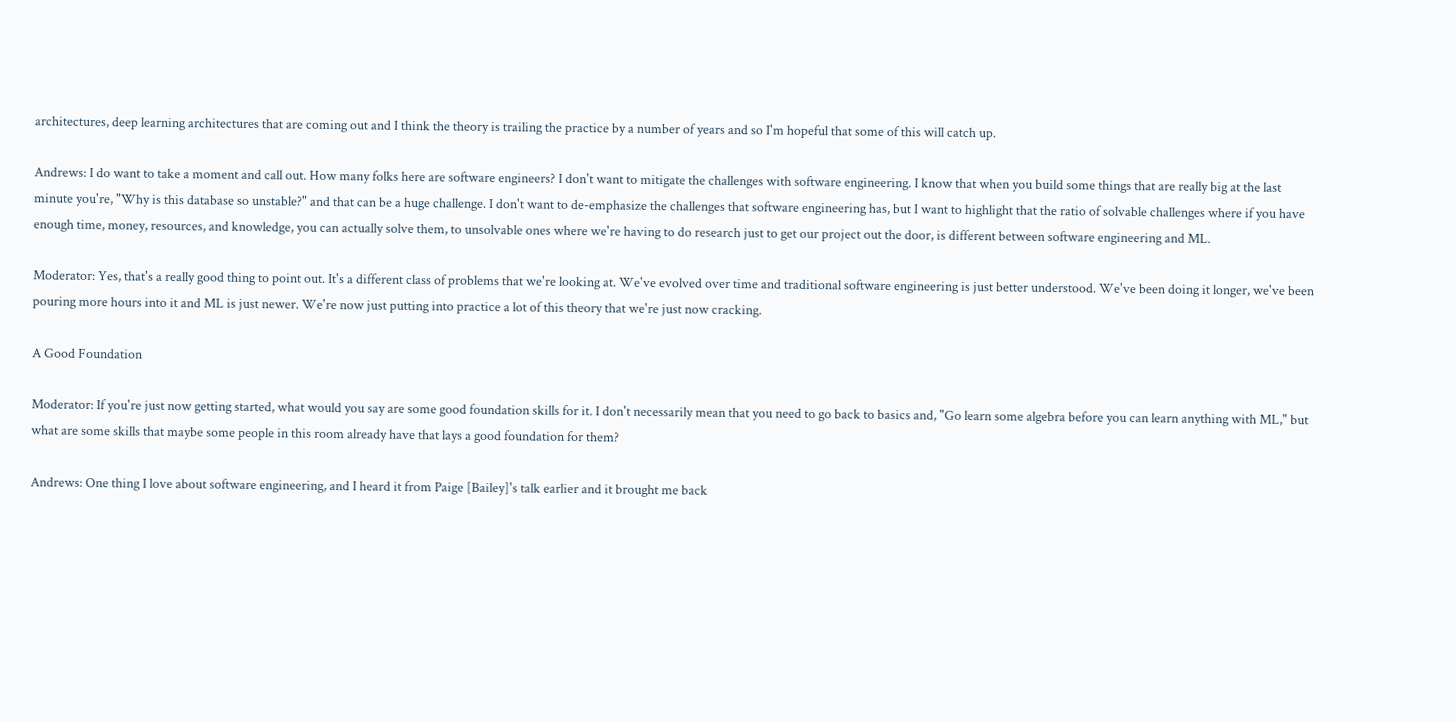architectures, deep learning architectures that are coming out and I think the theory is trailing the practice by a number of years and so I'm hopeful that some of this will catch up.

Andrews: I do want to take a moment and call out. How many folks here are software engineers? I don't want to mitigate the challenges with software engineering. I know that when you build some things that are really big at the last minute you're, "Why is this database so unstable?" and that can be a huge challenge. I don't want to de-emphasize the challenges that software engineering has, but I want to highlight that the ratio of solvable challenges where if you have enough time, money, resources, and knowledge, you can actually solve them, to unsolvable ones where we're having to do research just to get our project out the door, is different between software engineering and ML.

Moderator: Yes, that's a really good thing to point out. It's a different class of problems that we're looking at. We've evolved over time and traditional software engineering is just better understood. We've been doing it longer, we've been pouring more hours into it and ML is just newer. We're now just putting into practice a lot of this theory that we're just now cracking.

A Good Foundation

Moderator: If you're just now getting started, what would you say are some good foundation skills for it. I don't necessarily mean that you need to go back to basics and, "Go learn some algebra before you can learn anything with ML," but what are some skills that maybe some people in this room already have that lays a good foundation for them?

Andrews: One thing I love about software engineering, and I heard it from Paige [Bailey]'s talk earlier and it brought me back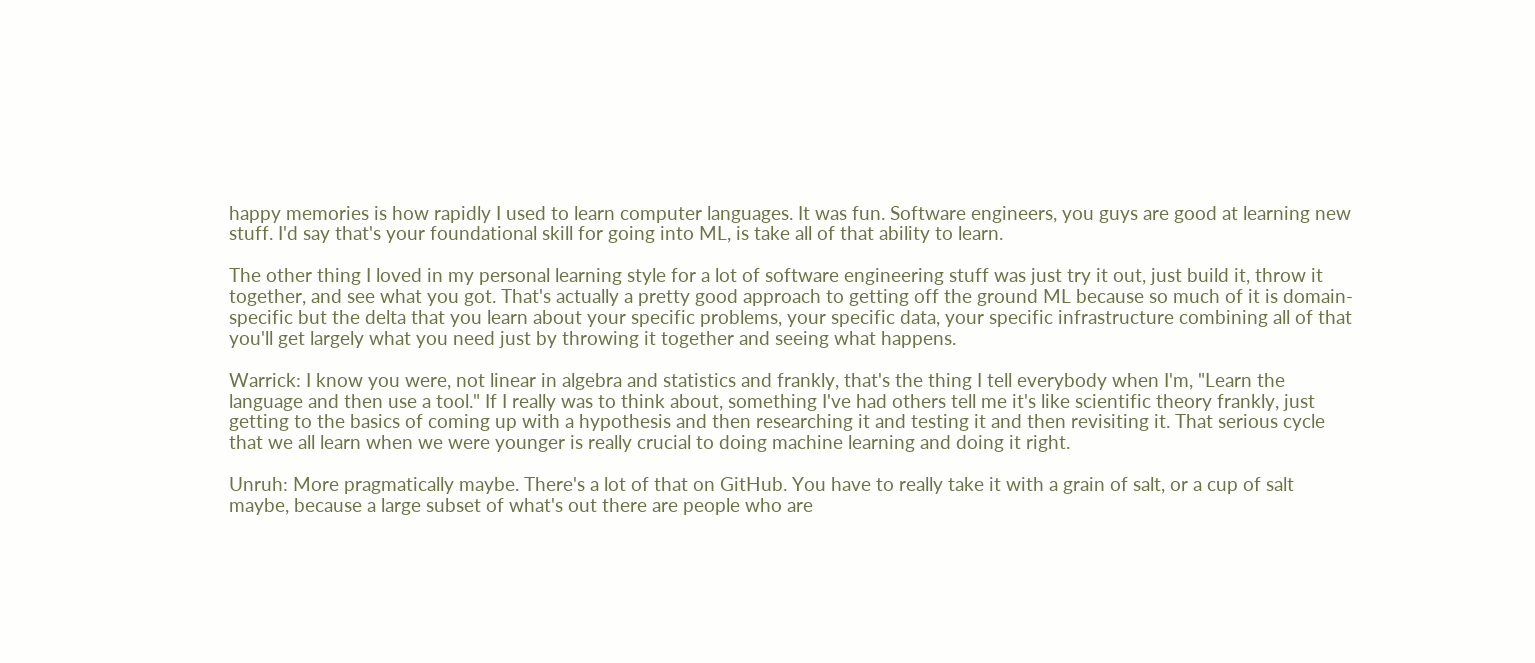happy memories is how rapidly I used to learn computer languages. It was fun. Software engineers, you guys are good at learning new stuff. I'd say that's your foundational skill for going into ML, is take all of that ability to learn.

The other thing I loved in my personal learning style for a lot of software engineering stuff was just try it out, just build it, throw it together, and see what you got. That's actually a pretty good approach to getting off the ground ML because so much of it is domain-specific but the delta that you learn about your specific problems, your specific data, your specific infrastructure combining all of that you'll get largely what you need just by throwing it together and seeing what happens.

Warrick: I know you were, not linear in algebra and statistics and frankly, that's the thing I tell everybody when I'm, "Learn the language and then use a tool." If I really was to think about, something I've had others tell me it's like scientific theory frankly, just getting to the basics of coming up with a hypothesis and then researching it and testing it and then revisiting it. That serious cycle that we all learn when we were younger is really crucial to doing machine learning and doing it right.

Unruh: More pragmatically maybe. There's a lot of that on GitHub. You have to really take it with a grain of salt, or a cup of salt maybe, because a large subset of what's out there are people who are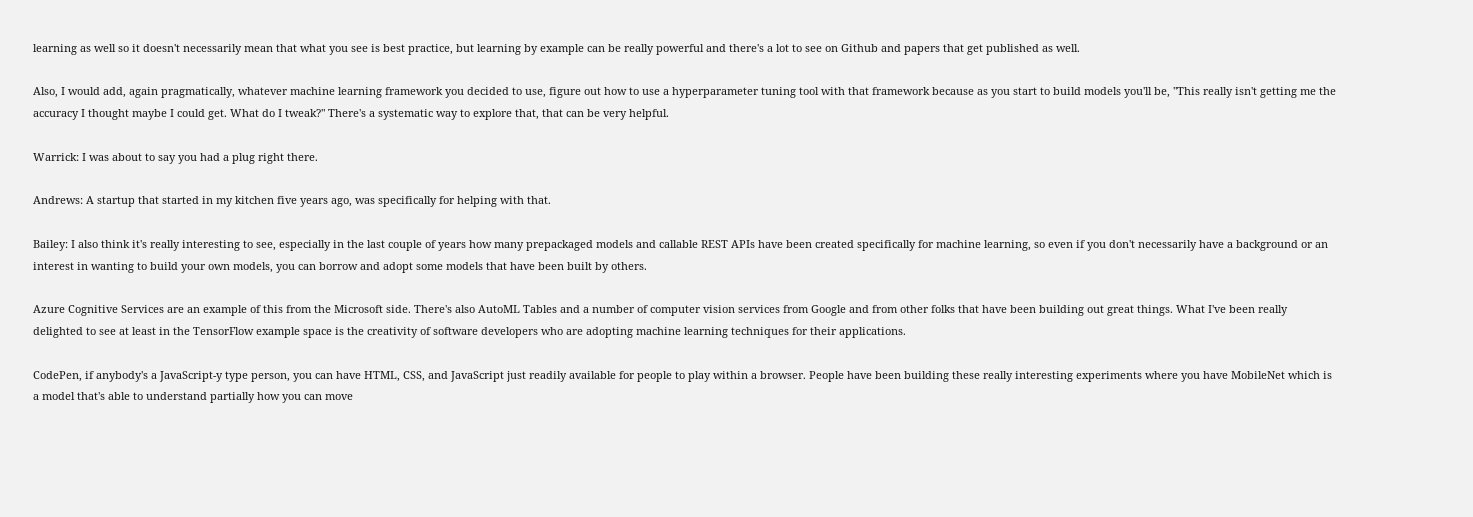learning as well so it doesn't necessarily mean that what you see is best practice, but learning by example can be really powerful and there's a lot to see on Github and papers that get published as well.

Also, I would add, again pragmatically, whatever machine learning framework you decided to use, figure out how to use a hyperparameter tuning tool with that framework because as you start to build models you'll be, "This really isn't getting me the accuracy I thought maybe I could get. What do I tweak?" There's a systematic way to explore that, that can be very helpful.

Warrick: I was about to say you had a plug right there.

Andrews: A startup that started in my kitchen five years ago, was specifically for helping with that.

Bailey: I also think it's really interesting to see, especially in the last couple of years how many prepackaged models and callable REST APIs have been created specifically for machine learning, so even if you don't necessarily have a background or an interest in wanting to build your own models, you can borrow and adopt some models that have been built by others.

Azure Cognitive Services are an example of this from the Microsoft side. There's also AutoML Tables and a number of computer vision services from Google and from other folks that have been building out great things. What I've been really delighted to see at least in the TensorFlow example space is the creativity of software developers who are adopting machine learning techniques for their applications.

CodePen, if anybody's a JavaScript-y type person, you can have HTML, CSS, and JavaScript just readily available for people to play within a browser. People have been building these really interesting experiments where you have MobileNet which is a model that's able to understand partially how you can move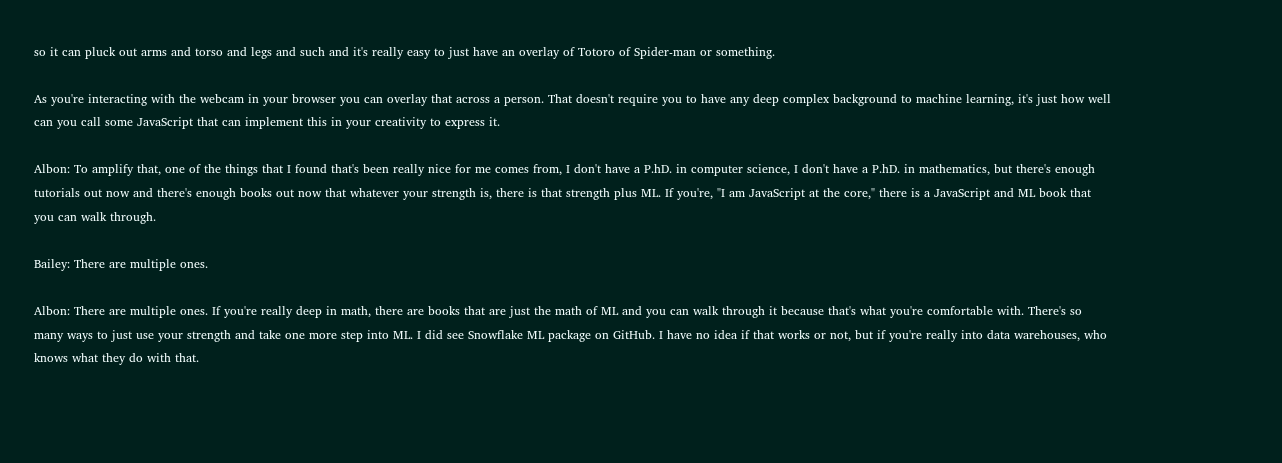so it can pluck out arms and torso and legs and such and it's really easy to just have an overlay of Totoro of Spider-man or something.

As you're interacting with the webcam in your browser you can overlay that across a person. That doesn't require you to have any deep complex background to machine learning, it's just how well can you call some JavaScript that can implement this in your creativity to express it.

Albon: To amplify that, one of the things that I found that's been really nice for me comes from, I don't have a P.hD. in computer science, I don't have a P.hD. in mathematics, but there's enough tutorials out now and there's enough books out now that whatever your strength is, there is that strength plus ML. If you're, "I am JavaScript at the core," there is a JavaScript and ML book that you can walk through.

Bailey: There are multiple ones.

Albon: There are multiple ones. If you're really deep in math, there are books that are just the math of ML and you can walk through it because that's what you're comfortable with. There's so many ways to just use your strength and take one more step into ML. I did see Snowflake ML package on GitHub. I have no idea if that works or not, but if you're really into data warehouses, who knows what they do with that.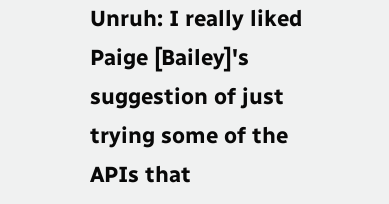Unruh: I really liked Paige [Bailey]'s suggestion of just trying some of the APIs that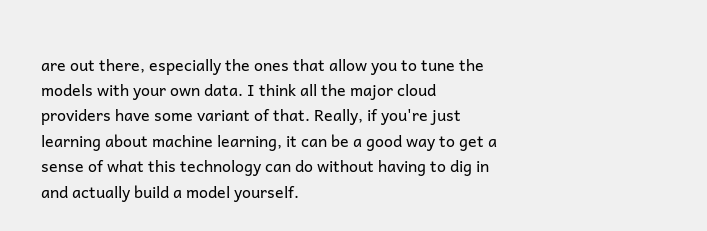are out there, especially the ones that allow you to tune the models with your own data. I think all the major cloud providers have some variant of that. Really, if you're just learning about machine learning, it can be a good way to get a sense of what this technology can do without having to dig in and actually build a model yourself.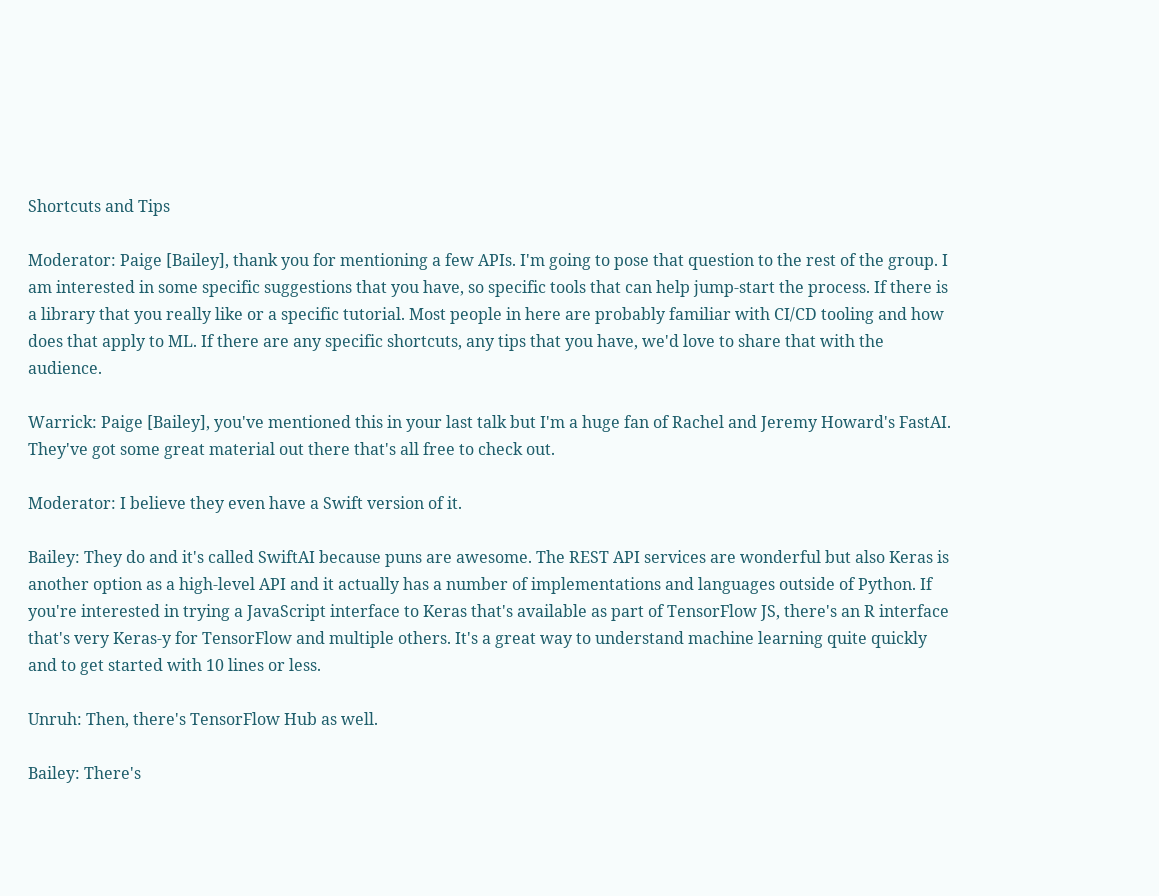Shortcuts and Tips

Moderator: Paige [Bailey], thank you for mentioning a few APIs. I'm going to pose that question to the rest of the group. I am interested in some specific suggestions that you have, so specific tools that can help jump-start the process. If there is a library that you really like or a specific tutorial. Most people in here are probably familiar with CI/CD tooling and how does that apply to ML. If there are any specific shortcuts, any tips that you have, we'd love to share that with the audience.

Warrick: Paige [Bailey], you've mentioned this in your last talk but I'm a huge fan of Rachel and Jeremy Howard's FastAI. They've got some great material out there that's all free to check out.

Moderator: I believe they even have a Swift version of it.

Bailey: They do and it's called SwiftAI because puns are awesome. The REST API services are wonderful but also Keras is another option as a high-level API and it actually has a number of implementations and languages outside of Python. If you're interested in trying a JavaScript interface to Keras that's available as part of TensorFlow JS, there's an R interface that's very Keras-y for TensorFlow and multiple others. It's a great way to understand machine learning quite quickly and to get started with 10 lines or less.

Unruh: Then, there's TensorFlow Hub as well.

Bailey: There's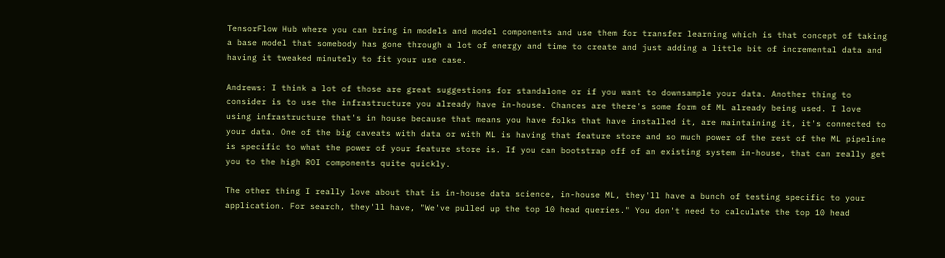TensorFlow Hub where you can bring in models and model components and use them for transfer learning which is that concept of taking a base model that somebody has gone through a lot of energy and time to create and just adding a little bit of incremental data and having it tweaked minutely to fit your use case.

Andrews: I think a lot of those are great suggestions for standalone or if you want to downsample your data. Another thing to consider is to use the infrastructure you already have in-house. Chances are there's some form of ML already being used. I love using infrastructure that's in house because that means you have folks that have installed it, are maintaining it, it's connected to your data. One of the big caveats with data or with ML is having that feature store and so much power of the rest of the ML pipeline is specific to what the power of your feature store is. If you can bootstrap off of an existing system in-house, that can really get you to the high ROI components quite quickly.

The other thing I really love about that is in-house data science, in-house ML, they'll have a bunch of testing specific to your application. For search, they'll have, "We've pulled up the top 10 head queries." You don't need to calculate the top 10 head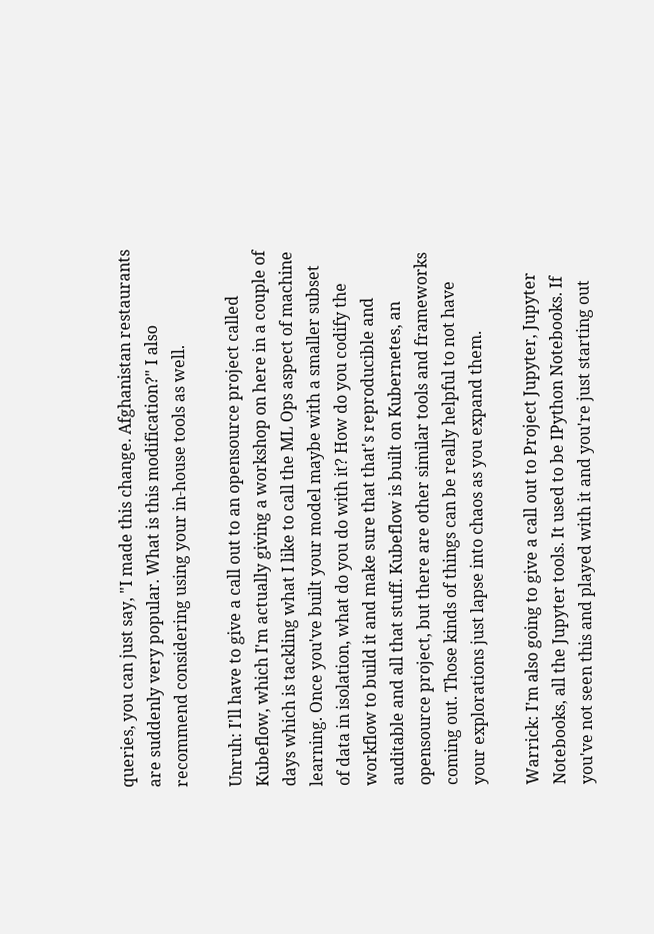queries, you can just say, "I made this change. Afghanistan restaurants are suddenly very popular. What is this modification?" I also recommend considering using your in-house tools as well.

Unruh: I'll have to give a call out to an opensource project called Kubeflow, which I'm actually giving a workshop on here in a couple of days which is tackling what I like to call the ML Ops aspect of machine learning. Once you've built your model maybe with a smaller subset of data in isolation, what do you do with it? How do you codify the workflow to build it and make sure that that's reproducible and auditable and all that stuff. Kubeflow is built on Kubernetes, an opensource project, but there are other similar tools and frameworks coming out. Those kinds of things can be really helpful to not have your explorations just lapse into chaos as you expand them.

Warrick: I'm also going to give a call out to Project Jupyter, Jupyter Notebooks, all the Jupyter tools. It used to be IPython Notebooks. If you've not seen this and played with it and you're just starting out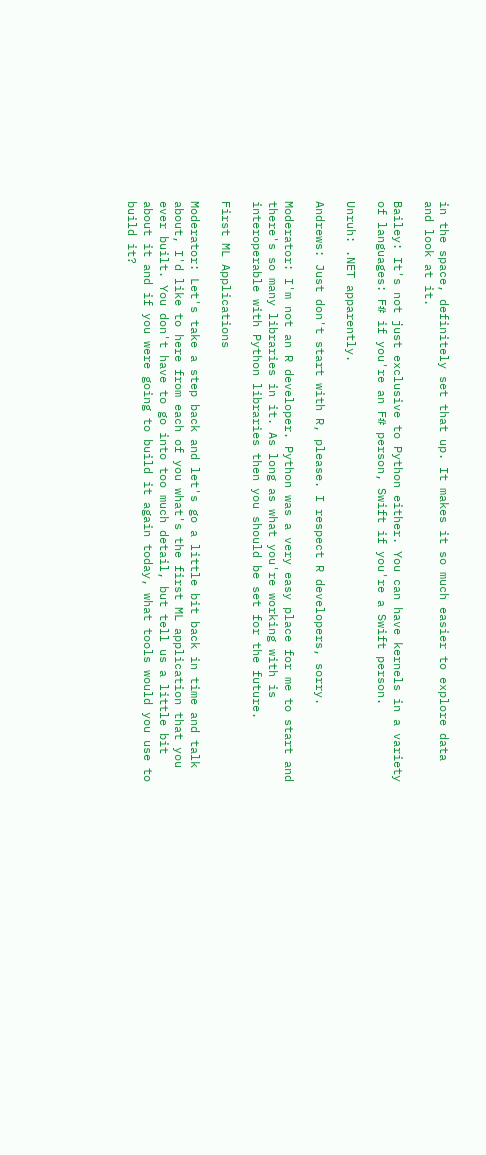in the space, definitely set that up. It makes it so much easier to explore data and look at it.

Bailey: It's not just exclusive to Python either. You can have kernels in a variety of languages: F# if you're an F# person, Swift if you're a Swift person.

Unruh: .NET apparently.

Andrews: Just don't start with R, please. I respect R developers, sorry.

Moderator: I'm not an R developer. Python was a very easy place for me to start and there's so many libraries in it. As long as what you're working with is interoperable with Python libraries then you should be set for the future.

First ML Applications

Moderator: Let's take a step back and let's go a little bit back in time and talk about, I'd like to here from each of you what's the first ML application that you ever built. You don't have to go into too much detail, but tell us a little bit about it and if you were going to build it again today, what tools would you use to build it?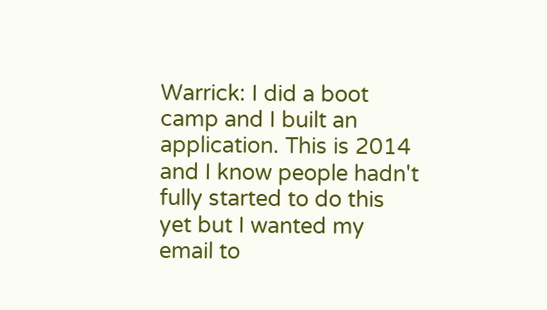Warrick: I did a boot camp and I built an application. This is 2014 and I know people hadn't fully started to do this yet but I wanted my email to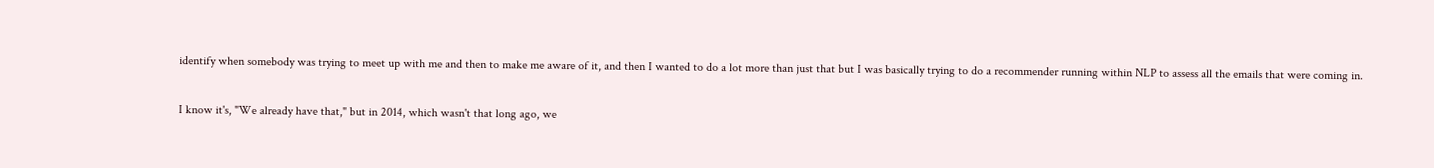identify when somebody was trying to meet up with me and then to make me aware of it, and then I wanted to do a lot more than just that but I was basically trying to do a recommender running within NLP to assess all the emails that were coming in.

I know it's, "We already have that," but in 2014, which wasn't that long ago, we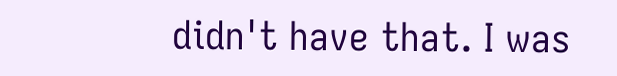didn't have that. I was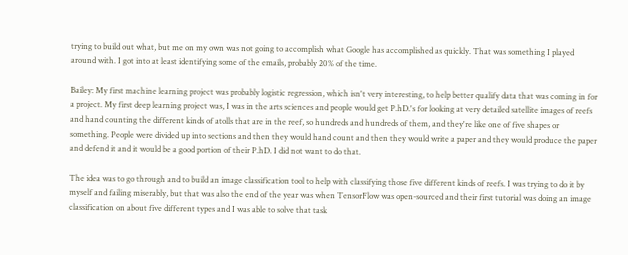trying to build out what, but me on my own was not going to accomplish what Google has accomplished as quickly. That was something I played around with. I got into at least identifying some of the emails, probably 20% of the time.

Bailey: My first machine learning project was probably logistic regression, which isn't very interesting, to help better qualify data that was coming in for a project. My first deep learning project was, I was in the arts sciences and people would get P.hD.'s for looking at very detailed satellite images of reefs and hand counting the different kinds of atolls that are in the reef, so hundreds and hundreds of them, and they're like one of five shapes or something. People were divided up into sections and then they would hand count and then they would write a paper and they would produce the paper and defend it and it would be a good portion of their P.hD. I did not want to do that.

The idea was to go through and to build an image classification tool to help with classifying those five different kinds of reefs. I was trying to do it by myself and failing miserably, but that was also the end of the year was when TensorFlow was open-sourced and their first tutorial was doing an image classification on about five different types and I was able to solve that task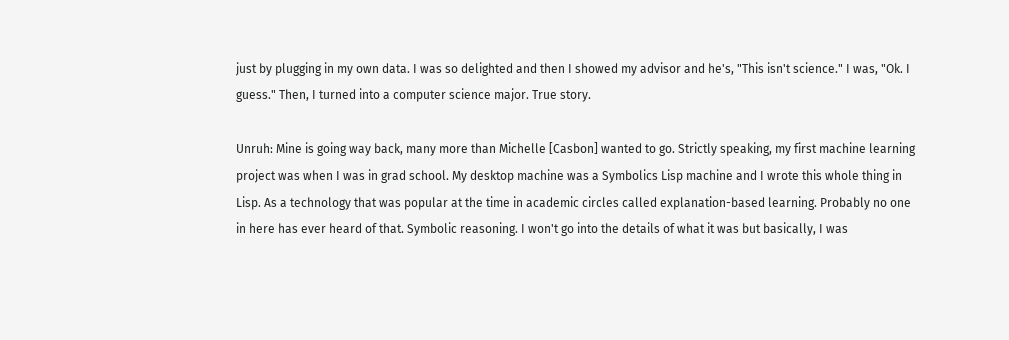just by plugging in my own data. I was so delighted and then I showed my advisor and he's, "This isn't science." I was, "Ok. I guess." Then, I turned into a computer science major. True story.

Unruh: Mine is going way back, many more than Michelle [Casbon] wanted to go. Strictly speaking, my first machine learning project was when I was in grad school. My desktop machine was a Symbolics Lisp machine and I wrote this whole thing in Lisp. As a technology that was popular at the time in academic circles called explanation-based learning. Probably no one in here has ever heard of that. Symbolic reasoning. I won't go into the details of what it was but basically, I was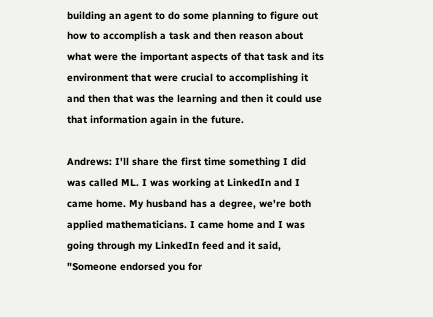building an agent to do some planning to figure out how to accomplish a task and then reason about what were the important aspects of that task and its environment that were crucial to accomplishing it and then that was the learning and then it could use that information again in the future.

Andrews: I'll share the first time something I did was called ML. I was working at LinkedIn and I came home. My husband has a degree, we're both applied mathematicians. I came home and I was going through my LinkedIn feed and it said, "Someone endorsed you for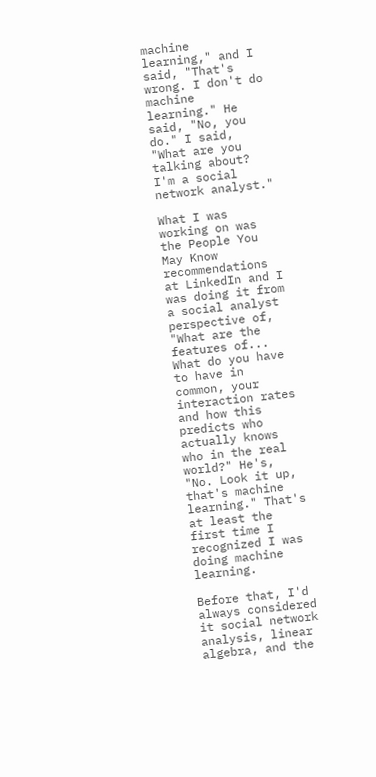machine learning," and I said, "That's wrong. I don't do machine learning." He said, "No, you do." I said, "What are you talking about? I'm a social network analyst."

What I was working on was the People You May Know recommendations at LinkedIn and I was doing it from a social analyst perspective of, "What are the features of... What do you have to have in common, your interaction rates and how this predicts who actually knows who in the real world?" He's, "No. Look it up, that's machine learning." That's at least the first time I recognized I was doing machine learning.

Before that, I'd always considered it social network analysis, linear algebra, and the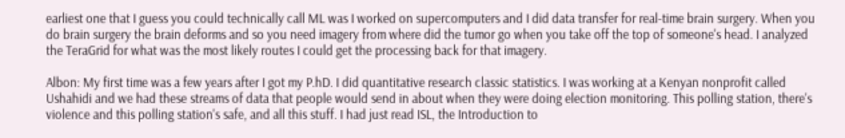earliest one that I guess you could technically call ML was I worked on supercomputers and I did data transfer for real-time brain surgery. When you do brain surgery the brain deforms and so you need imagery from where did the tumor go when you take off the top of someone's head. I analyzed the TeraGrid for what was the most likely routes I could get the processing back for that imagery.

Albon: My first time was a few years after I got my P.hD. I did quantitative research classic statistics. I was working at a Kenyan nonprofit called Ushahidi and we had these streams of data that people would send in about when they were doing election monitoring. This polling station, there's violence and this polling station's safe, and all this stuff. I had just read ISL, the Introduction to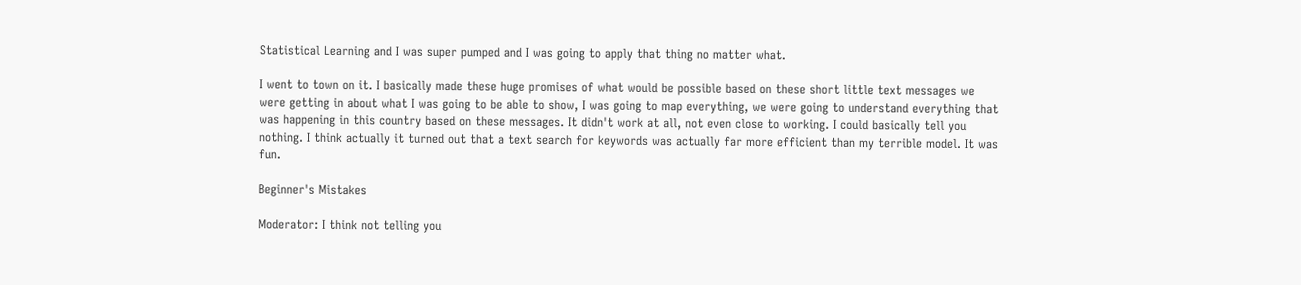Statistical Learning and I was super pumped and I was going to apply that thing no matter what.

I went to town on it. I basically made these huge promises of what would be possible based on these short little text messages we were getting in about what I was going to be able to show, I was going to map everything, we were going to understand everything that was happening in this country based on these messages. It didn't work at all, not even close to working. I could basically tell you nothing. I think actually it turned out that a text search for keywords was actually far more efficient than my terrible model. It was fun.

Beginner's Mistakes

Moderator: I think not telling you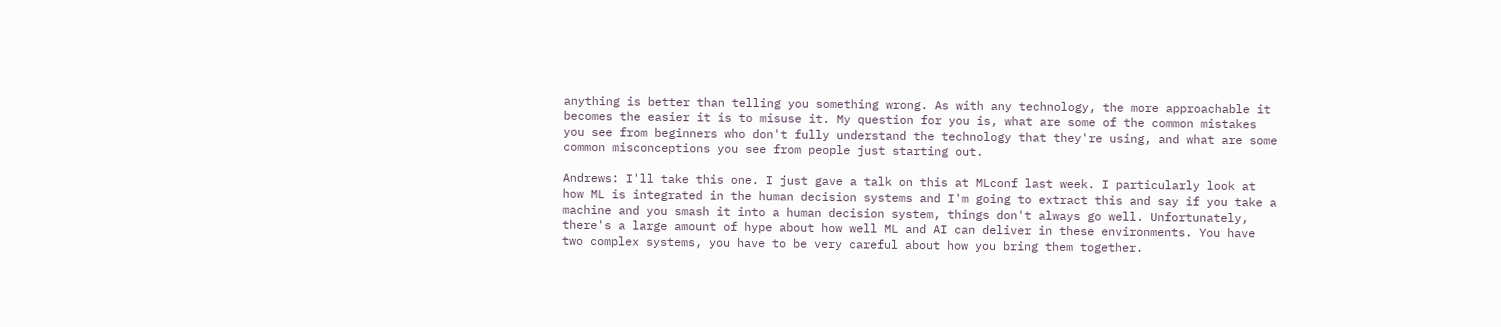anything is better than telling you something wrong. As with any technology, the more approachable it becomes the easier it is to misuse it. My question for you is, what are some of the common mistakes you see from beginners who don't fully understand the technology that they're using, and what are some common misconceptions you see from people just starting out.

Andrews: I'll take this one. I just gave a talk on this at MLconf last week. I particularly look at how ML is integrated in the human decision systems and I'm going to extract this and say if you take a machine and you smash it into a human decision system, things don't always go well. Unfortunately, there's a large amount of hype about how well ML and AI can deliver in these environments. You have two complex systems, you have to be very careful about how you bring them together.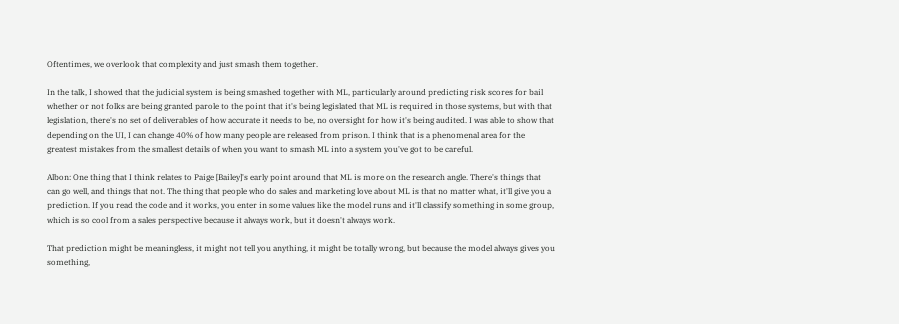Oftentimes, we overlook that complexity and just smash them together.

In the talk, I showed that the judicial system is being smashed together with ML, particularly around predicting risk scores for bail whether or not folks are being granted parole to the point that it's being legislated that ML is required in those systems, but with that legislation, there's no set of deliverables of how accurate it needs to be, no oversight for how it's being audited. I was able to show that depending on the UI, I can change 40% of how many people are released from prison. I think that is a phenomenal area for the greatest mistakes from the smallest details of when you want to smash ML into a system you've got to be careful.

Albon: One thing that I think relates to Paige [Bailey]'s early point around that ML is more on the research angle. There's things that can go well, and things that not. The thing that people who do sales and marketing love about ML is that no matter what, it'll give you a prediction. If you read the code and it works, you enter in some values like the model runs and it'll classify something in some group, which is so cool from a sales perspective because it always work, but it doesn't always work.

That prediction might be meaningless, it might not tell you anything, it might be totally wrong, but because the model always gives you something,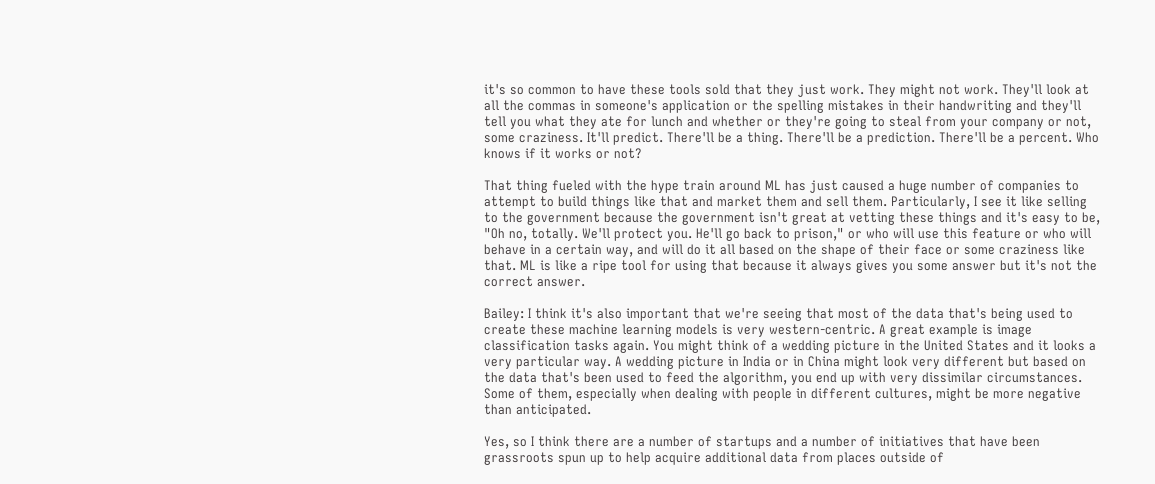it's so common to have these tools sold that they just work. They might not work. They'll look at all the commas in someone's application or the spelling mistakes in their handwriting and they'll tell you what they ate for lunch and whether or they're going to steal from your company or not, some craziness. It'll predict. There'll be a thing. There'll be a prediction. There'll be a percent. Who knows if it works or not?

That thing fueled with the hype train around ML has just caused a huge number of companies to attempt to build things like that and market them and sell them. Particularly, I see it like selling to the government because the government isn't great at vetting these things and it's easy to be, "Oh no, totally. We'll protect you. He'll go back to prison," or who will use this feature or who will behave in a certain way, and will do it all based on the shape of their face or some craziness like that. ML is like a ripe tool for using that because it always gives you some answer but it's not the correct answer.

Bailey: I think it's also important that we're seeing that most of the data that's being used to create these machine learning models is very western-centric. A great example is image classification tasks again. You might think of a wedding picture in the United States and it looks a very particular way. A wedding picture in India or in China might look very different but based on the data that's been used to feed the algorithm, you end up with very dissimilar circumstances. Some of them, especially when dealing with people in different cultures, might be more negative than anticipated.

Yes, so I think there are a number of startups and a number of initiatives that have been grassroots spun up to help acquire additional data from places outside of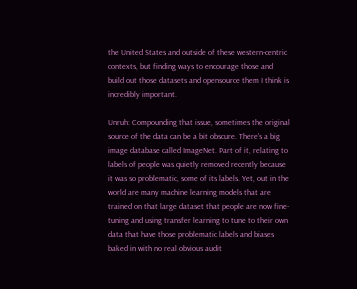the United States and outside of these western-centric contexts, but finding ways to encourage those and build out those datasets and opensource them I think is incredibly important.

Unruh: Compounding that issue, sometimes the original source of the data can be a bit obscure. There's a big image database called ImageNet. Part of it, relating to labels of people was quietly removed recently because it was so problematic, some of its labels. Yet, out in the world are many machine learning models that are trained on that large dataset that people are now fine-tuning and using transfer learning to tune to their own data that have those problematic labels and biases baked in with no real obvious audit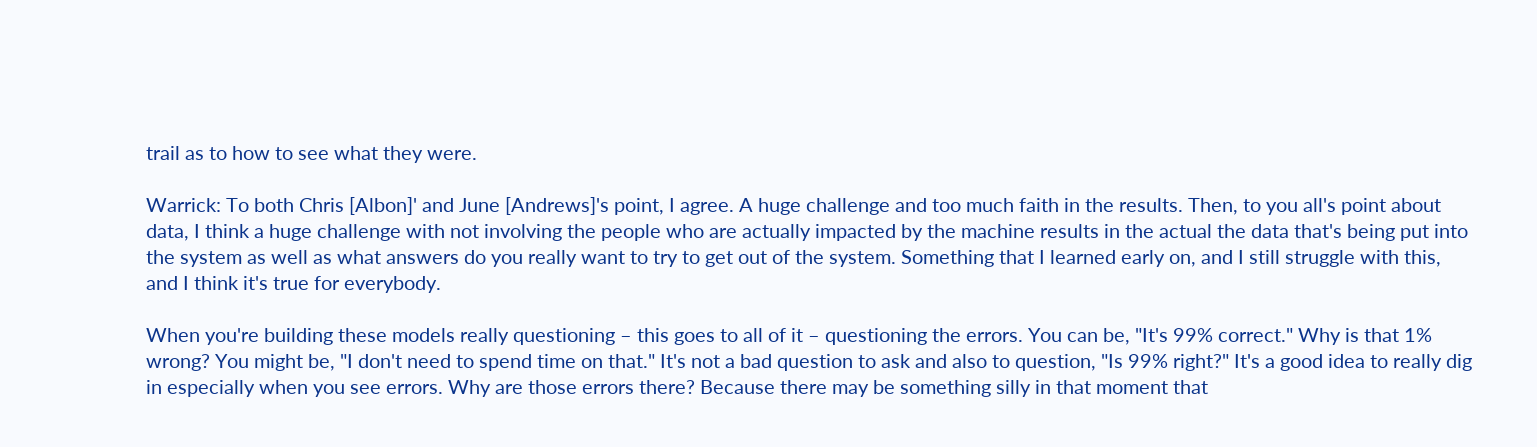trail as to how to see what they were.

Warrick: To both Chris [Albon]' and June [Andrews]'s point, I agree. A huge challenge and too much faith in the results. Then, to you all's point about data, I think a huge challenge with not involving the people who are actually impacted by the machine results in the actual the data that's being put into the system as well as what answers do you really want to try to get out of the system. Something that I learned early on, and I still struggle with this, and I think it's true for everybody.

When you're building these models really questioning – this goes to all of it – questioning the errors. You can be, "It's 99% correct." Why is that 1% wrong? You might be, "I don't need to spend time on that." It's not a bad question to ask and also to question, "Is 99% right?" It's a good idea to really dig in especially when you see errors. Why are those errors there? Because there may be something silly in that moment that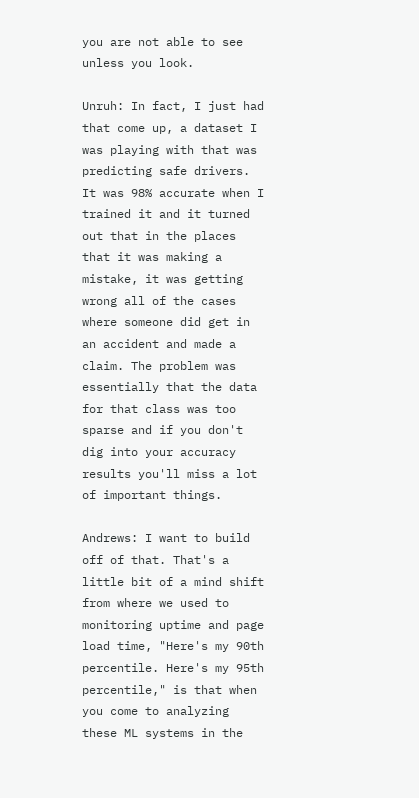you are not able to see unless you look.

Unruh: In fact, I just had that come up, a dataset I was playing with that was predicting safe drivers. It was 98% accurate when I trained it and it turned out that in the places that it was making a mistake, it was getting wrong all of the cases where someone did get in an accident and made a claim. The problem was essentially that the data for that class was too sparse and if you don't dig into your accuracy results you'll miss a lot of important things.

Andrews: I want to build off of that. That's a little bit of a mind shift from where we used to monitoring uptime and page load time, "Here's my 90th percentile. Here's my 95th percentile," is that when you come to analyzing these ML systems in the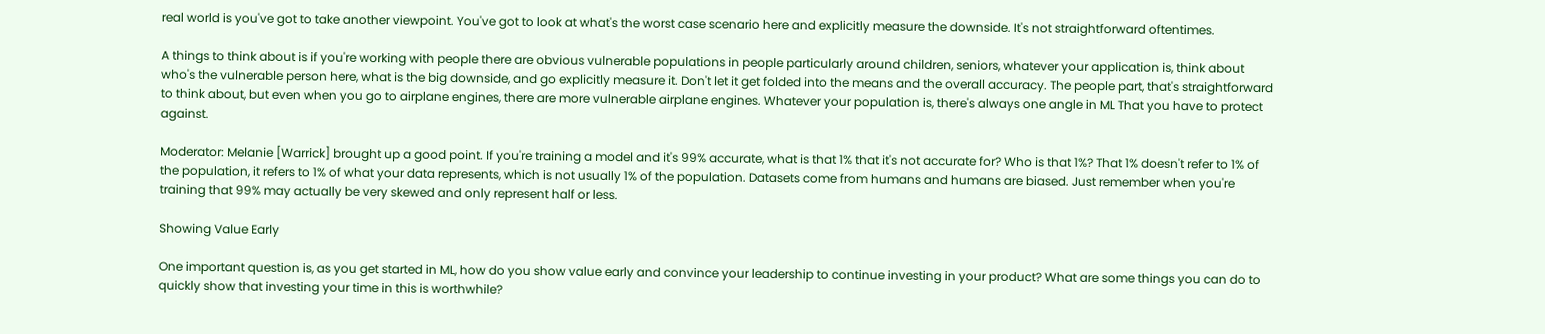real world is you've got to take another viewpoint. You've got to look at what's the worst case scenario here and explicitly measure the downside. It's not straightforward oftentimes.

A things to think about is if you're working with people there are obvious vulnerable populations in people particularly around children, seniors, whatever your application is, think about who's the vulnerable person here, what is the big downside, and go explicitly measure it. Don't let it get folded into the means and the overall accuracy. The people part, that's straightforward to think about, but even when you go to airplane engines, there are more vulnerable airplane engines. Whatever your population is, there's always one angle in ML That you have to protect against.

Moderator: Melanie [Warrick] brought up a good point. If you're training a model and it's 99% accurate, what is that 1% that it's not accurate for? Who is that 1%? That 1% doesn't refer to 1% of the population, it refers to 1% of what your data represents, which is not usually 1% of the population. Datasets come from humans and humans are biased. Just remember when you're training that 99% may actually be very skewed and only represent half or less.

Showing Value Early

One important question is, as you get started in ML, how do you show value early and convince your leadership to continue investing in your product? What are some things you can do to quickly show that investing your time in this is worthwhile?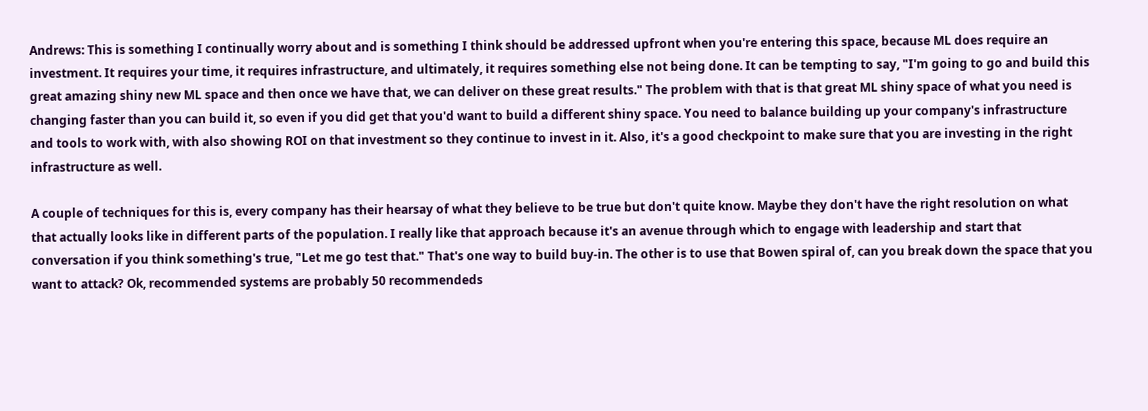Andrews: This is something I continually worry about and is something I think should be addressed upfront when you're entering this space, because ML does require an investment. It requires your time, it requires infrastructure, and ultimately, it requires something else not being done. It can be tempting to say, "I'm going to go and build this great amazing shiny new ML space and then once we have that, we can deliver on these great results." The problem with that is that great ML shiny space of what you need is changing faster than you can build it, so even if you did get that you'd want to build a different shiny space. You need to balance building up your company's infrastructure and tools to work with, with also showing ROI on that investment so they continue to invest in it. Also, it's a good checkpoint to make sure that you are investing in the right infrastructure as well.

A couple of techniques for this is, every company has their hearsay of what they believe to be true but don't quite know. Maybe they don't have the right resolution on what that actually looks like in different parts of the population. I really like that approach because it's an avenue through which to engage with leadership and start that conversation if you think something's true, "Let me go test that." That's one way to build buy-in. The other is to use that Bowen spiral of, can you break down the space that you want to attack? Ok, recommended systems are probably 50 recommendeds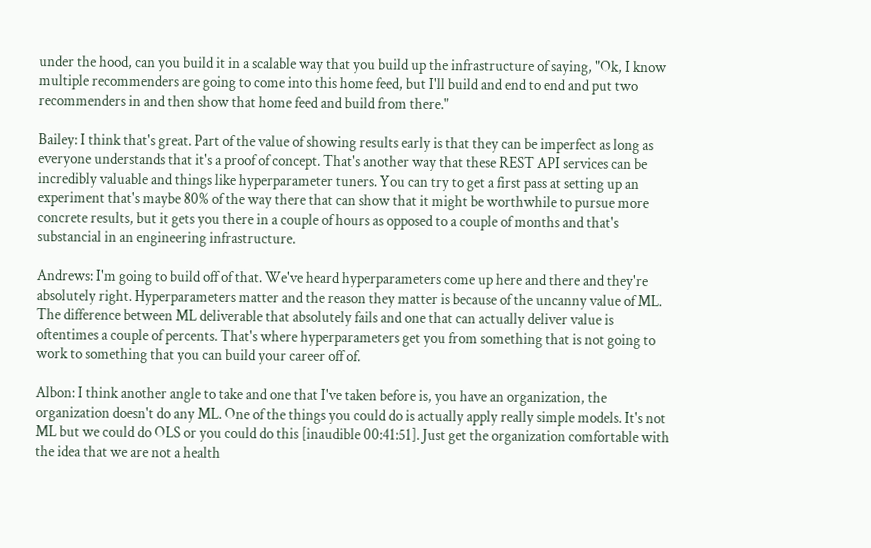under the hood, can you build it in a scalable way that you build up the infrastructure of saying, "Ok, I know multiple recommenders are going to come into this home feed, but I'll build and end to end and put two recommenders in and then show that home feed and build from there."

Bailey: I think that's great. Part of the value of showing results early is that they can be imperfect as long as everyone understands that it's a proof of concept. That's another way that these REST API services can be incredibly valuable and things like hyperparameter tuners. You can try to get a first pass at setting up an experiment that's maybe 80% of the way there that can show that it might be worthwhile to pursue more concrete results, but it gets you there in a couple of hours as opposed to a couple of months and that's substancial in an engineering infrastructure.

Andrews: I'm going to build off of that. We've heard hyperparameters come up here and there and they're absolutely right. Hyperparameters matter and the reason they matter is because of the uncanny value of ML. The difference between ML deliverable that absolutely fails and one that can actually deliver value is oftentimes a couple of percents. That's where hyperparameters get you from something that is not going to work to something that you can build your career off of.

Albon: I think another angle to take and one that I've taken before is, you have an organization, the organization doesn't do any ML. One of the things you could do is actually apply really simple models. It's not ML but we could do OLS or you could do this [inaudible 00:41:51]. Just get the organization comfortable with the idea that we are not a health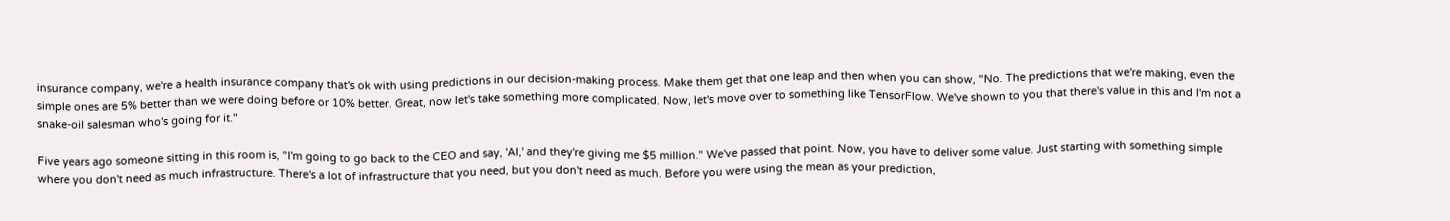insurance company, we're a health insurance company that's ok with using predictions in our decision-making process. Make them get that one leap and then when you can show, "No. The predictions that we're making, even the simple ones are 5% better than we were doing before or 10% better. Great, now let's take something more complicated. Now, let's move over to something like TensorFlow. We've shown to you that there's value in this and I'm not a snake-oil salesman who's going for it."

Five years ago someone sitting in this room is, "I'm going to go back to the CEO and say, 'AI,' and they're giving me $5 million." We've passed that point. Now, you have to deliver some value. Just starting with something simple where you don't need as much infrastructure. There's a lot of infrastructure that you need, but you don't need as much. Before you were using the mean as your prediction,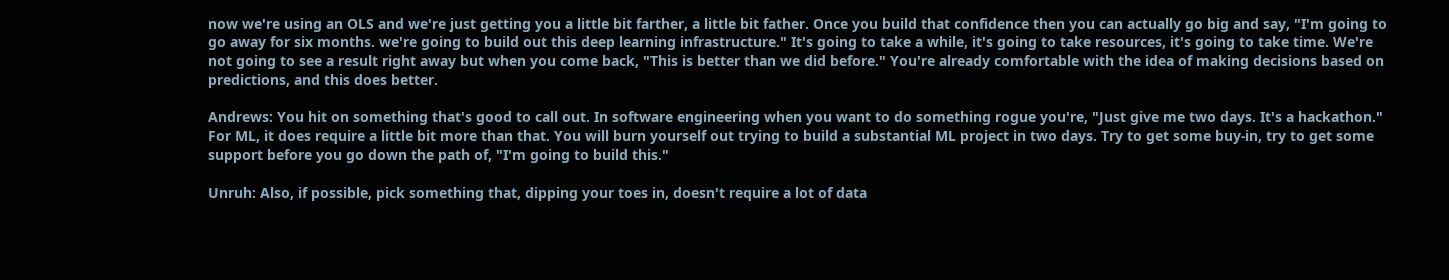now we're using an OLS and we're just getting you a little bit farther, a little bit father. Once you build that confidence then you can actually go big and say, "I'm going to go away for six months. we're going to build out this deep learning infrastructure." It's going to take a while, it's going to take resources, it's going to take time. We're not going to see a result right away but when you come back, "This is better than we did before." You're already comfortable with the idea of making decisions based on predictions, and this does better.

Andrews: You hit on something that's good to call out. In software engineering when you want to do something rogue you're, "Just give me two days. It's a hackathon." For ML, it does require a little bit more than that. You will burn yourself out trying to build a substantial ML project in two days. Try to get some buy-in, try to get some support before you go down the path of, "I'm going to build this."

Unruh: Also, if possible, pick something that, dipping your toes in, doesn't require a lot of data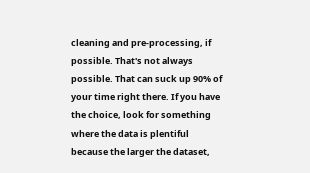cleaning and pre-processing, if possible. That's not always possible. That can suck up 90% of your time right there. If you have the choice, look for something where the data is plentiful because the larger the dataset,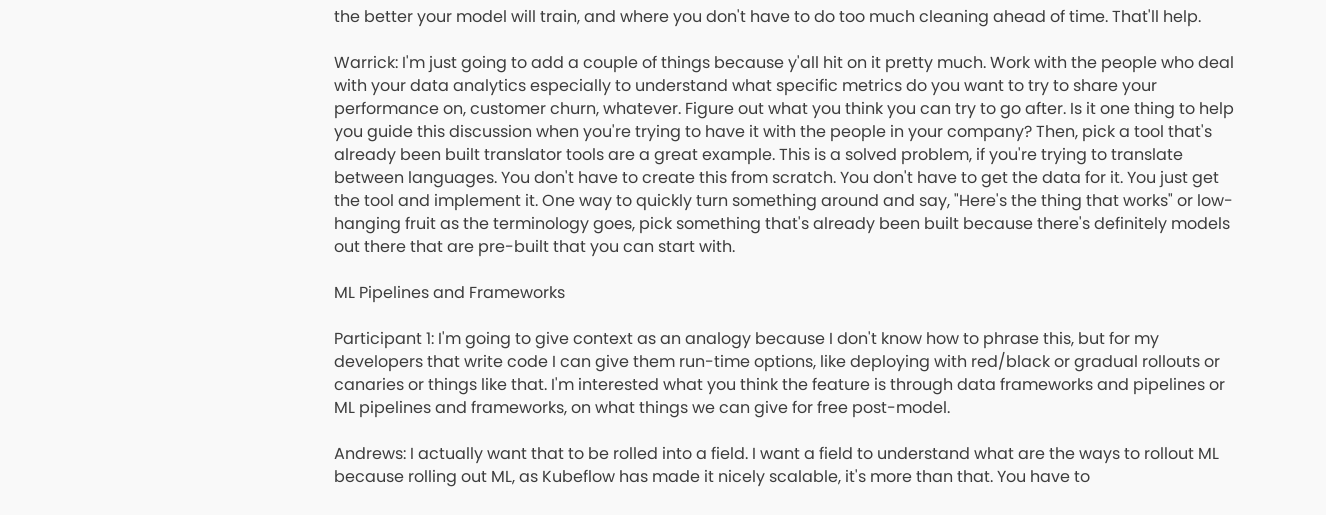the better your model will train, and where you don't have to do too much cleaning ahead of time. That'll help.

Warrick: I'm just going to add a couple of things because y'all hit on it pretty much. Work with the people who deal with your data analytics especially to understand what specific metrics do you want to try to share your performance on, customer churn, whatever. Figure out what you think you can try to go after. Is it one thing to help you guide this discussion when you're trying to have it with the people in your company? Then, pick a tool that's already been built translator tools are a great example. This is a solved problem, if you're trying to translate between languages. You don't have to create this from scratch. You don't have to get the data for it. You just get the tool and implement it. One way to quickly turn something around and say, "Here's the thing that works" or low-hanging fruit as the terminology goes, pick something that's already been built because there's definitely models out there that are pre-built that you can start with.

ML Pipelines and Frameworks

Participant 1: I'm going to give context as an analogy because I don't know how to phrase this, but for my developers that write code I can give them run-time options, like deploying with red/black or gradual rollouts or canaries or things like that. I'm interested what you think the feature is through data frameworks and pipelines or ML pipelines and frameworks, on what things we can give for free post-model.

Andrews: I actually want that to be rolled into a field. I want a field to understand what are the ways to rollout ML because rolling out ML, as Kubeflow has made it nicely scalable, it's more than that. You have to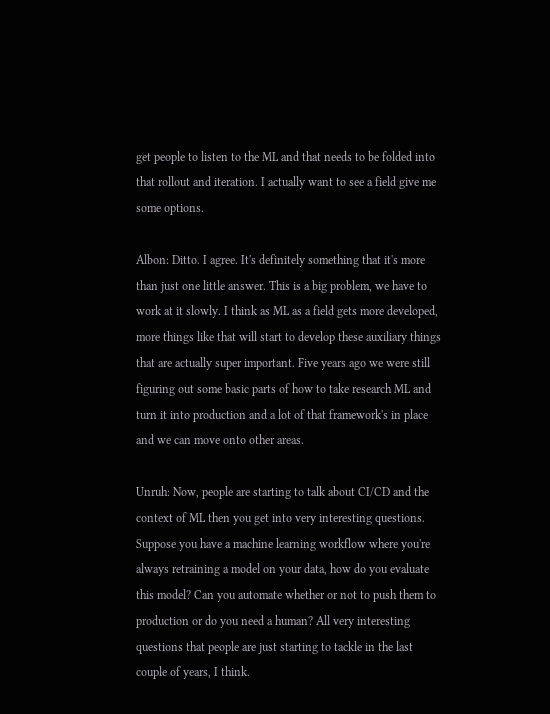get people to listen to the ML and that needs to be folded into that rollout and iteration. I actually want to see a field give me some options.

Albon: Ditto. I agree. It's definitely something that it's more than just one little answer. This is a big problem, we have to work at it slowly. I think as ML as a field gets more developed, more things like that will start to develop these auxiliary things that are actually super important. Five years ago we were still figuring out some basic parts of how to take research ML and turn it into production and a lot of that framework's in place and we can move onto other areas.

Unruh: Now, people are starting to talk about CI/CD and the context of ML then you get into very interesting questions. Suppose you have a machine learning workflow where you're always retraining a model on your data, how do you evaluate this model? Can you automate whether or not to push them to production or do you need a human? All very interesting questions that people are just starting to tackle in the last couple of years, I think.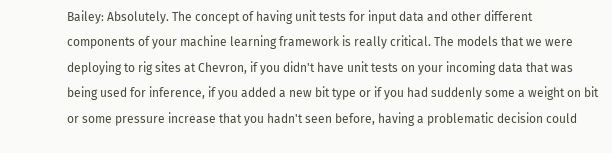Bailey: Absolutely. The concept of having unit tests for input data and other different components of your machine learning framework is really critical. The models that we were deploying to rig sites at Chevron, if you didn't have unit tests on your incoming data that was being used for inference, if you added a new bit type or if you had suddenly some a weight on bit or some pressure increase that you hadn't seen before, having a problematic decision could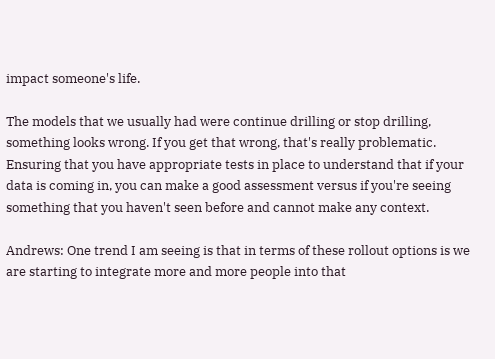impact someone's life.

The models that we usually had were continue drilling or stop drilling, something looks wrong. If you get that wrong, that's really problematic. Ensuring that you have appropriate tests in place to understand that if your data is coming in, you can make a good assessment versus if you're seeing something that you haven't seen before and cannot make any context.

Andrews: One trend I am seeing is that in terms of these rollout options is we are starting to integrate more and more people into that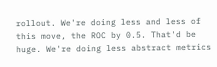rollout. We're doing less and less of this move, the ROC by 0.5. That'd be huge. We're doing less abstract metrics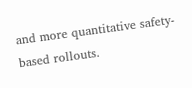and more quantitative safety-based rollouts.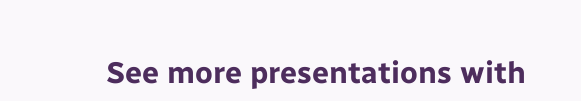See more presentations with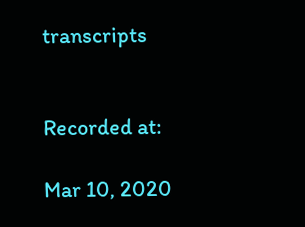transcripts


Recorded at:

Mar 10, 2020